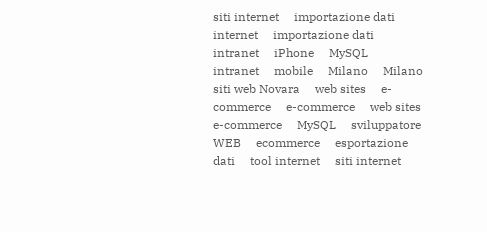siti internet     importazione dati     internet     importazione dati     intranet     iPhone     MySQL     intranet     mobile     Milano     Milano     siti web Novara     web sites     e-commerce     e-commerce     web sites     e-commerce     MySQL     sviluppatore     WEB     ecommerce     esportazione dati     tool internet     siti internet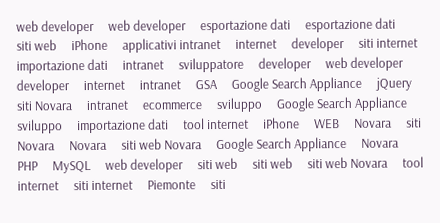web developer     web developer     esportazione dati     esportazione dati     siti web     iPhone     applicativi intranet     internet     developer     siti internet     importazione dati     intranet     sviluppatore     developer     web developer     developer     internet     intranet     GSA     Google Search Appliance     jQuery     siti Novara     intranet     ecommerce     sviluppo     Google Search Appliance     sviluppo     importazione dati     tool internet     iPhone     WEB     Novara     siti Novara     Novara     siti web Novara     Google Search Appliance     Novara     PHP     MySQL     web developer     siti web     siti web     siti web Novara     tool internet     siti internet     Piemonte     siti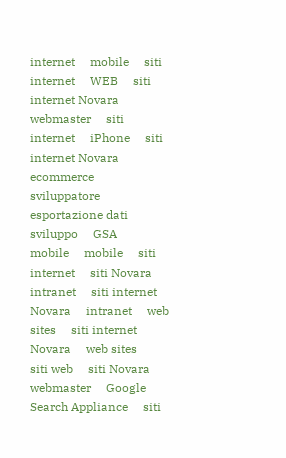internet     mobile     siti internet     WEB     siti internet Novara     webmaster     siti internet     iPhone     siti internet Novara     ecommerce     sviluppatore     esportazione dati     sviluppo     GSA     mobile     mobile     siti internet     siti Novara     intranet     siti internet Novara     intranet     web sites     siti internet Novara     web sites     siti web     siti Novara     webmaster     Google Search Appliance     siti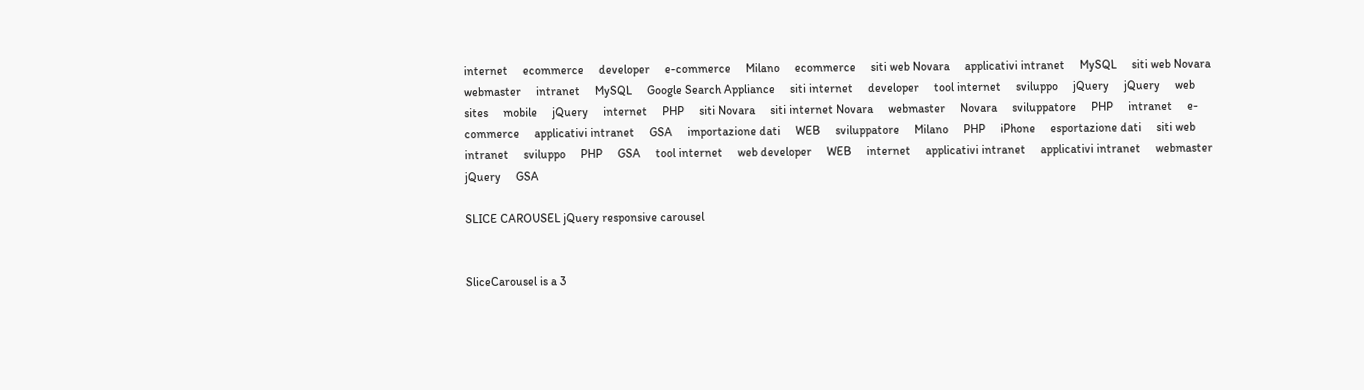internet     ecommerce     developer     e-commerce     Milano     ecommerce     siti web Novara     applicativi intranet     MySQL     siti web Novara     webmaster     intranet     MySQL     Google Search Appliance     siti internet     developer     tool internet     sviluppo     jQuery     jQuery     web sites     mobile     jQuery     internet     PHP     siti Novara     siti internet Novara     webmaster     Novara     sviluppatore     PHP     intranet     e-commerce     applicativi intranet     GSA     importazione dati     WEB     sviluppatore     Milano     PHP     iPhone     esportazione dati     siti web     intranet     sviluppo     PHP     GSA     tool internet     web developer     WEB     internet     applicativi intranet     applicativi intranet     webmaster     jQuery     GSA

SLICE CAROUSEL jQuery responsive carousel


SliceCarousel is a 3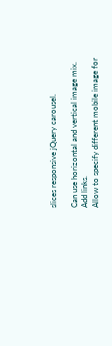slices responsive jQuery carousel.

Can use horizontal and vertical image mix.
Add links.
Allow to specify different mobile image for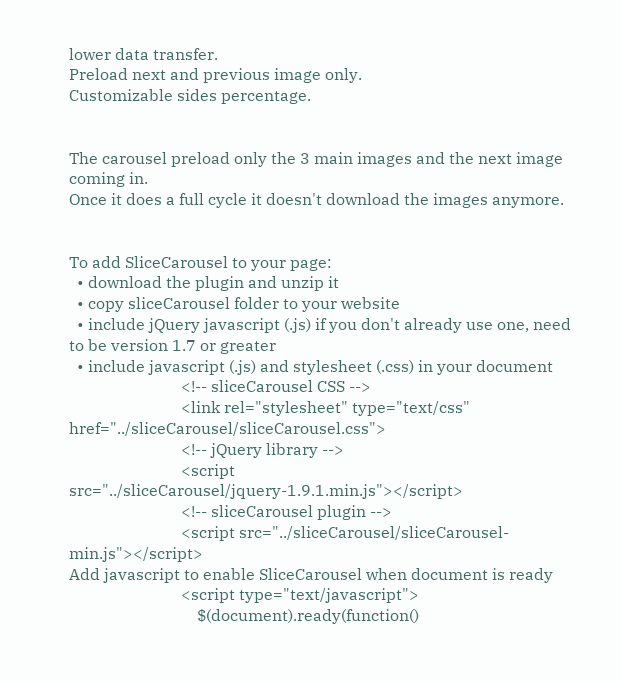lower data transfer.
Preload next and previous image only.
Customizable sides percentage.


The carousel preload only the 3 main images and the next image coming in.
Once it does a full cycle it doesn't download the images anymore.


To add SliceCarousel to your page:
  • download the plugin and unzip it
  • copy sliceCarousel folder to your website
  • include jQuery javascript (.js) if you don't already use one, need to be version 1.7 or greater
  • include javascript (.js) and stylesheet (.css) in your document
                            <!-- sliceCarousel CSS -->
                            <link rel="stylesheet" type="text/css" href="../sliceCarousel/sliceCarousel.css">
                            <!-- jQuery library -->
                            <script src="../sliceCarousel/jquery-1.9.1.min.js"></script>
                            <!-- sliceCarousel plugin -->
                            <script src="../sliceCarousel/sliceCarousel-min.js"></script>
Add javascript to enable SliceCarousel when document is ready
                            <script type="text/javascript">
                                $(document).ready(function()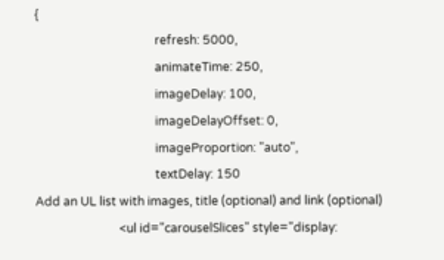{
                                        refresh: 5000,
                                        animateTime: 250,
                                        imageDelay: 100,
                                        imageDelayOffset: 0,
                                        imageProportion: "auto",
                                        textDelay: 150
Add an UL list with images, title (optional) and link (optional)
                            <ul id="carouselSlices" style="display: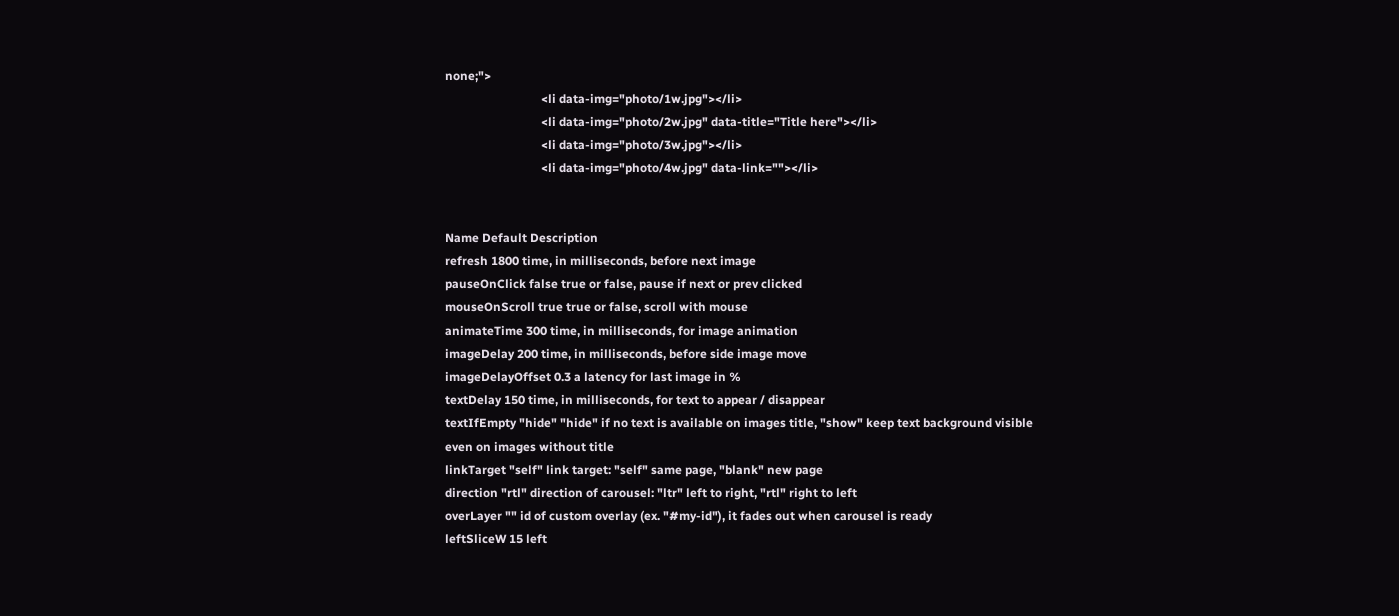none;">
                                <li data-img="photo/1w.jpg"></li>
                                <li data-img="photo/2w.jpg" data-title="Title here"></li>
                                <li data-img="photo/3w.jpg"></li>
                                <li data-img="photo/4w.jpg" data-link=""></li>


Name Default Description
refresh 1800 time, in milliseconds, before next image
pauseOnClick false true or false, pause if next or prev clicked
mouseOnScroll true true or false, scroll with mouse
animateTime 300 time, in milliseconds, for image animation
imageDelay 200 time, in milliseconds, before side image move
imageDelayOffset 0.3 a latency for last image in %
textDelay 150 time, in milliseconds, for text to appear / disappear
textIfEmpty "hide" "hide" if no text is available on images title, "show" keep text background visible even on images without title
linkTarget "self" link target: "self" same page, "blank" new page
direction "rtl" direction of carousel: "ltr" left to right, "rtl" right to left
overLayer "" id of custom overlay (ex. "#my-id"), it fades out when carousel is ready
leftSliceW 15 left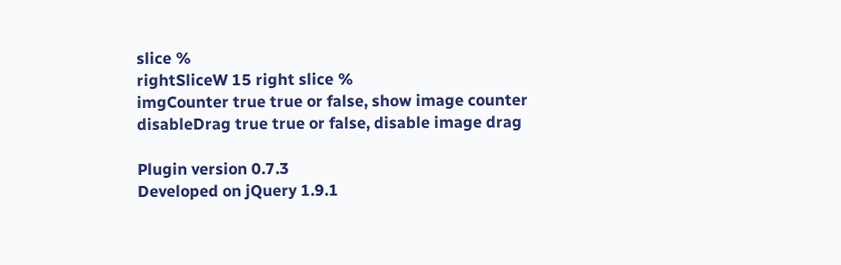slice %
rightSliceW 15 right slice %
imgCounter true true or false, show image counter
disableDrag true true or false, disable image drag

Plugin version 0.7.3
Developed on jQuery 1.9.1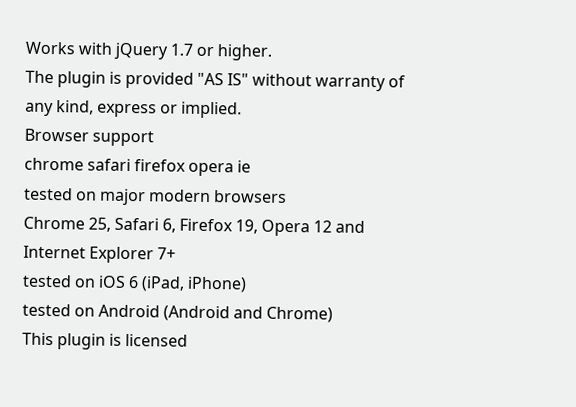Works with jQuery 1.7 or higher.
The plugin is provided "AS IS" without warranty of any kind, express or implied.
Browser support
chrome safari firefox opera ie
tested on major modern browsers
Chrome 25, Safari 6, Firefox 19, Opera 12 and Internet Explorer 7+
tested on iOS 6 (iPad, iPhone)
tested on Android (Android and Chrome)
This plugin is licensed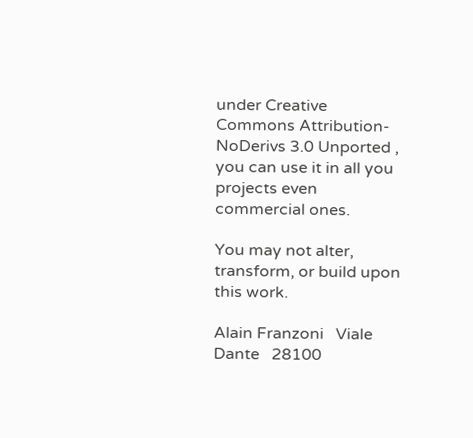under Creative Commons Attribution-NoDerivs 3.0 Unported , you can use it in all you projects even commercial ones.

You may not alter, transform, or build upon this work.

Alain Franzoni   Viale Dante   28100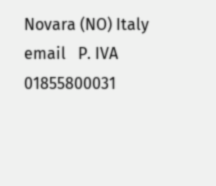Novara (NO) Italy     email   P. IVA 01855800031